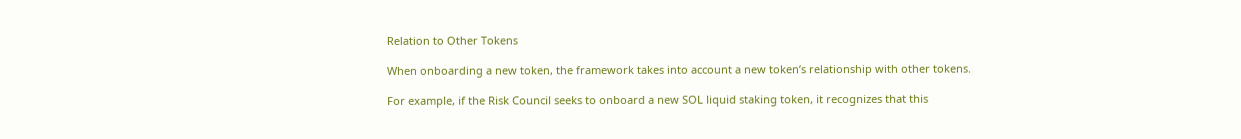Relation to Other Tokens

When onboarding a new token, the framework takes into account a new token’s relationship with other tokens.

For example, if the Risk Council seeks to onboard a new SOL liquid staking token, it recognizes that this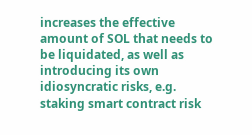increases the effective amount of SOL that needs to be liquidated, as well as introducing its own idiosyncratic risks, e.g. staking smart contract risk